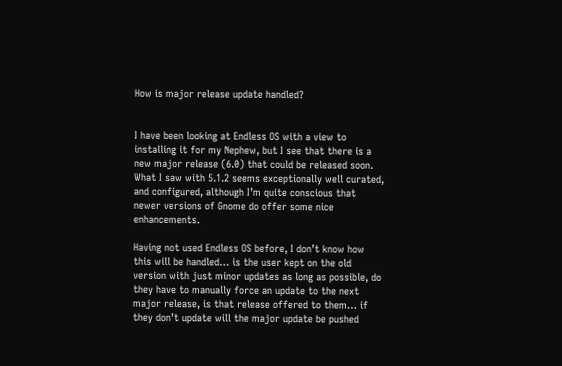How is major release update handled?


I have been looking at Endless OS with a view to installing it for my Nephew, but I see that there is a new major release (6.0) that could be released soon. What I saw with 5.1.2 seems exceptionally well curated, and configured, although I’m quite conscious that newer versions of Gnome do offer some nice enhancements.

Having not used Endless OS before, I don’t know how this will be handled… is the user kept on the old version with just minor updates as long as possible, do they have to manually force an update to the next major release, is that release offered to them… if they don’t update will the major update be pushed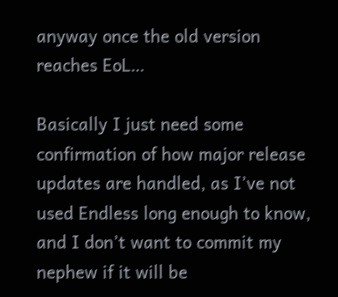anyway once the old version reaches EoL…

Basically I just need some confirmation of how major release updates are handled, as I’ve not used Endless long enough to know, and I don’t want to commit my nephew if it will be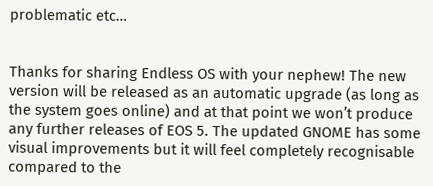problematic etc…


Thanks for sharing Endless OS with your nephew! The new version will be released as an automatic upgrade (as long as the system goes online) and at that point we won’t produce any further releases of EOS 5. The updated GNOME has some visual improvements but it will feel completely recognisable compared to the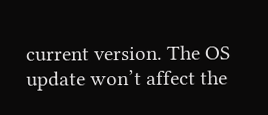current version. The OS update won’t affect the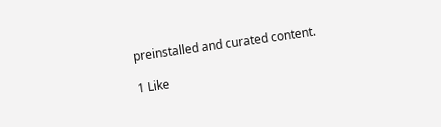preinstalled and curated content.

1 Like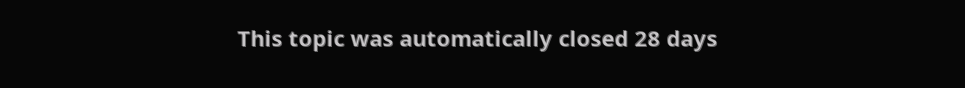This topic was automatically closed 28 days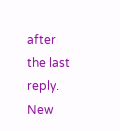after the last reply. New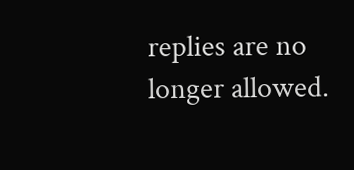replies are no longer allowed.